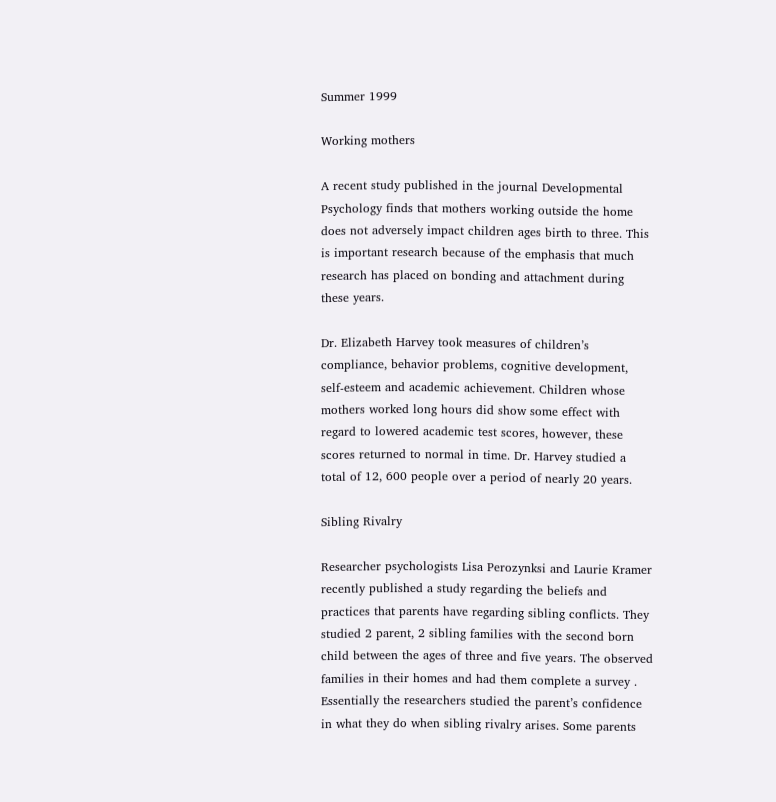Summer 1999

Working mothers

A recent study published in the journal Developmental Psychology finds that mothers working outside the home does not adversely impact children ages birth to three. This is important research because of the emphasis that much research has placed on bonding and attachment during these years.

Dr. Elizabeth Harvey took measures of children’s compliance, behavior problems, cognitive development, self-esteem and academic achievement. Children whose mothers worked long hours did show some effect with regard to lowered academic test scores, however, these scores returned to normal in time. Dr. Harvey studied a total of 12, 600 people over a period of nearly 20 years.

Sibling Rivalry

Researcher psychologists Lisa Perozynksi and Laurie Kramer recently published a study regarding the beliefs and practices that parents have regarding sibling conflicts. They studied 2 parent, 2 sibling families with the second born child between the ages of three and five years. The observed families in their homes and had them complete a survey . Essentially the researchers studied the parent’s confidence in what they do when sibling rivalry arises. Some parents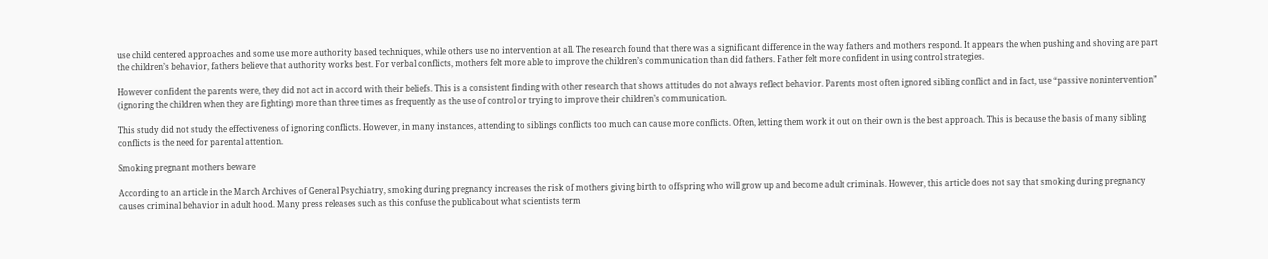use child centered approaches and some use more authority based techniques, while others use no intervention at all. The research found that there was a significant difference in the way fathers and mothers respond. It appears the when pushing and shoving are part the children’s behavior, fathers believe that authority works best. For verbal conflicts, mothers felt more able to improve the children’s communication than did fathers. Father felt more confident in using control strategies.

However confident the parents were, they did not act in accord with their beliefs. This is a consistent finding with other research that shows attitudes do not always reflect behavior. Parents most often ignored sibling conflict and in fact, use “passive nonintervention” (ignoring the children when they are fighting) more than three times as frequently as the use of control or trying to improve their children’s communication.

This study did not study the effectiveness of ignoring conflicts. However, in many instances, attending to siblings conflicts too much can cause more conflicts. Often, letting them work it out on their own is the best approach. This is because the basis of many sibling conflicts is the need for parental attention.

Smoking pregnant mothers beware

According to an article in the March Archives of General Psychiatry, smoking during pregnancy increases the risk of mothers giving birth to offspring who will grow up and become adult criminals. However, this article does not say that smoking during pregnancy causes criminal behavior in adult hood. Many press releases such as this confuse the publicabout what scientists term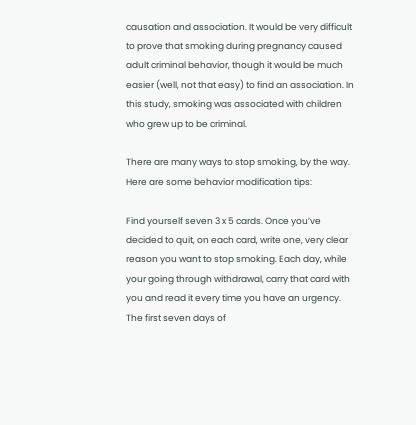causation and association. It would be very difficult to prove that smoking during pregnancy caused adult criminal behavior, though it would be much easier (well, not that easy) to find an association. In this study, smoking was associated with children who grew up to be criminal.

There are many ways to stop smoking, by the way. Here are some behavior modification tips:

Find yourself seven 3 x 5 cards. Once you’ve decided to quit, on each card, write one, very clear reason you want to stop smoking. Each day, while your going through withdrawal, carry that card with you and read it every time you have an urgency. The first seven days of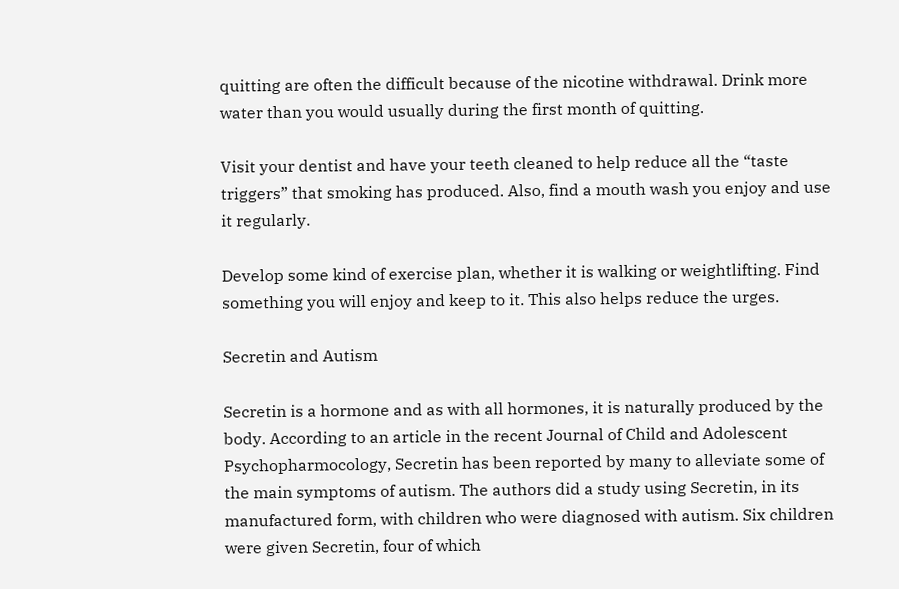quitting are often the difficult because of the nicotine withdrawal. Drink more water than you would usually during the first month of quitting.

Visit your dentist and have your teeth cleaned to help reduce all the “taste triggers” that smoking has produced. Also, find a mouth wash you enjoy and use it regularly.

Develop some kind of exercise plan, whether it is walking or weightlifting. Find something you will enjoy and keep to it. This also helps reduce the urges.

Secretin and Autism

Secretin is a hormone and as with all hormones, it is naturally produced by the body. According to an article in the recent Journal of Child and Adolescent Psychopharmocology, Secretin has been reported by many to alleviate some of the main symptoms of autism. The authors did a study using Secretin, in its manufactured form, with children who were diagnosed with autism. Six children were given Secretin, four of which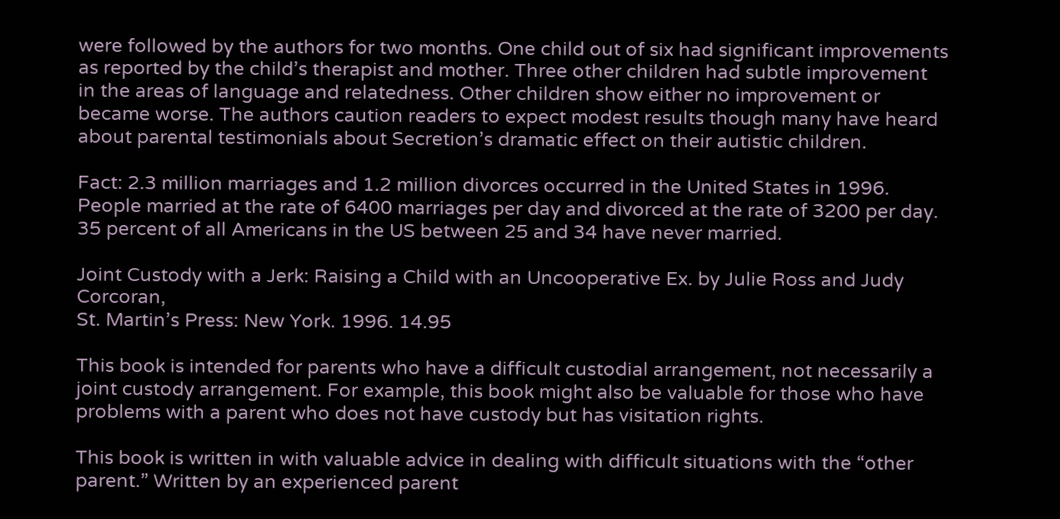were followed by the authors for two months. One child out of six had significant improvements as reported by the child’s therapist and mother. Three other children had subtle improvement in the areas of language and relatedness. Other children show either no improvement or became worse. The authors caution readers to expect modest results though many have heard about parental testimonials about Secretion’s dramatic effect on their autistic children.

Fact: 2.3 million marriages and 1.2 million divorces occurred in the United States in 1996. People married at the rate of 6400 marriages per day and divorced at the rate of 3200 per day. 35 percent of all Americans in the US between 25 and 34 have never married.

Joint Custody with a Jerk: Raising a Child with an Uncooperative Ex. by Julie Ross and Judy Corcoran,
St. Martin’s Press: New York. 1996. 14.95

This book is intended for parents who have a difficult custodial arrangement, not necessarily a joint custody arrangement. For example, this book might also be valuable for those who have problems with a parent who does not have custody but has visitation rights.

This book is written in with valuable advice in dealing with difficult situations with the “other parent.” Written by an experienced parent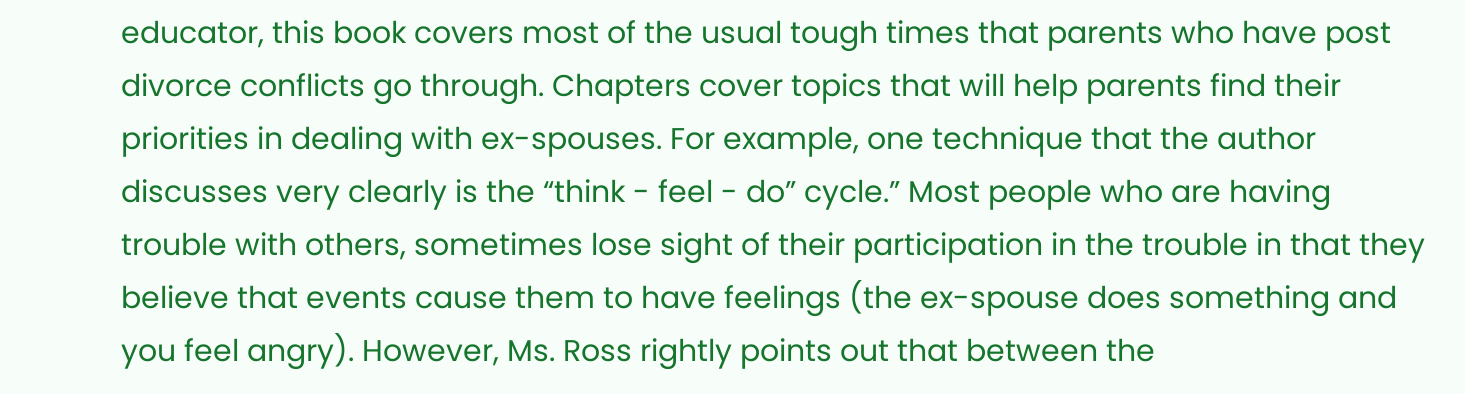educator, this book covers most of the usual tough times that parents who have post divorce conflicts go through. Chapters cover topics that will help parents find their priorities in dealing with ex-spouses. For example, one technique that the author discusses very clearly is the “think - feel - do” cycle.” Most people who are having trouble with others, sometimes lose sight of their participation in the trouble in that they believe that events cause them to have feelings (the ex-spouse does something and you feel angry). However, Ms. Ross rightly points out that between the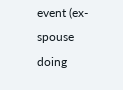event (ex-spouse doing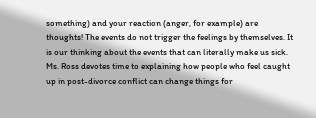something) and your reaction (anger, for example) are thoughts! The events do not trigger the feelings by themselves. It is our thinking about the events that can literally make us sick. Ms. Ross devotes time to explaining how people who feel caught up in post-divorce conflict can change things for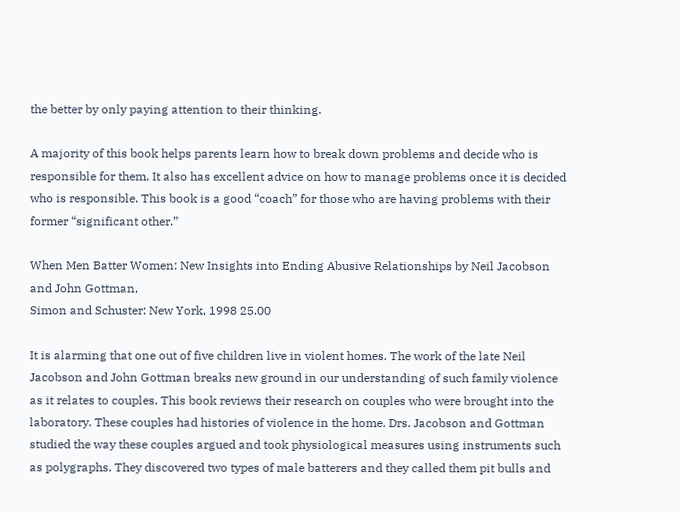the better by only paying attention to their thinking.

A majority of this book helps parents learn how to break down problems and decide who is responsible for them. It also has excellent advice on how to manage problems once it is decided who is responsible. This book is a good “coach” for those who are having problems with their former “significant other.”

When Men Batter Women: New Insights into Ending Abusive Relationships by Neil Jacobson and John Gottman,
Simon and Schuster: New York, 1998 25.00

It is alarming that one out of five children live in violent homes. The work of the late Neil Jacobson and John Gottman breaks new ground in our understanding of such family violence as it relates to couples. This book reviews their research on couples who were brought into the laboratory. These couples had histories of violence in the home. Drs. Jacobson and Gottman studied the way these couples argued and took physiological measures using instruments such as polygraphs. They discovered two types of male batterers and they called them pit bulls and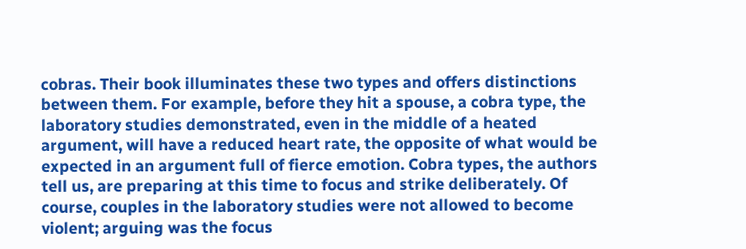cobras. Their book illuminates these two types and offers distinctions between them. For example, before they hit a spouse, a cobra type, the laboratory studies demonstrated, even in the middle of a heated argument, will have a reduced heart rate, the opposite of what would be expected in an argument full of fierce emotion. Cobra types, the authors tell us, are preparing at this time to focus and strike deliberately. Of course, couples in the laboratory studies were not allowed to become violent; arguing was the focus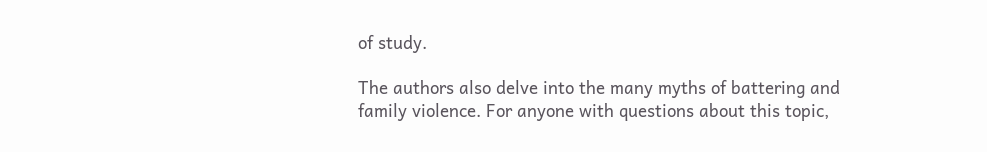of study.

The authors also delve into the many myths of battering and family violence. For anyone with questions about this topic,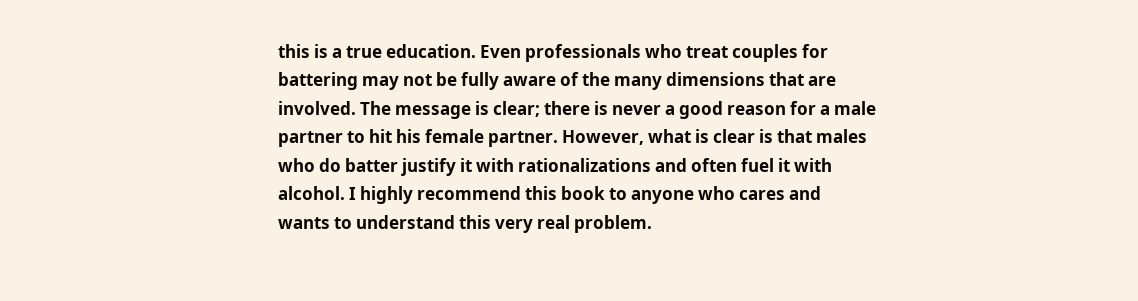this is a true education. Even professionals who treat couples for battering may not be fully aware of the many dimensions that are involved. The message is clear; there is never a good reason for a male partner to hit his female partner. However, what is clear is that males who do batter justify it with rationalizations and often fuel it with alcohol. I highly recommend this book to anyone who cares and wants to understand this very real problem.